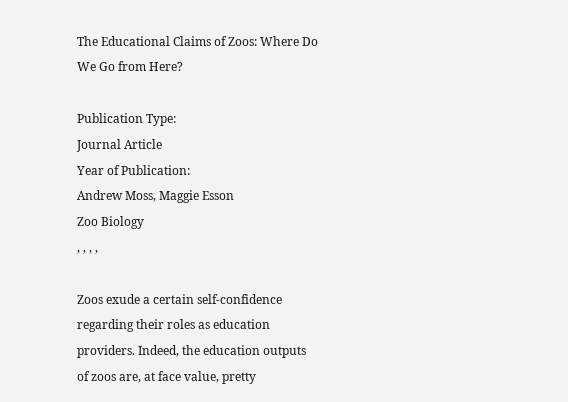The Educational Claims of Zoos: Where Do We Go from Here?

Publication Type:
Journal Article
Year of Publication:
Andrew Moss, Maggie Esson
Zoo Biology
, , , ,

Zoos exude a certain self-confidence regarding their roles as education providers. Indeed, the education outputs of zoos are, at face value, pretty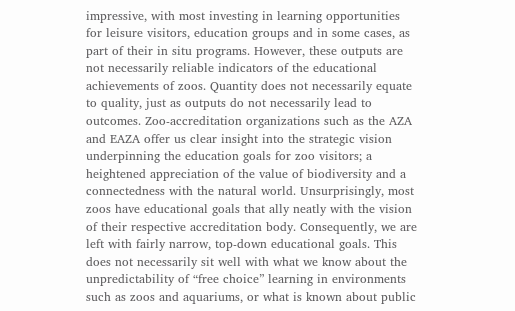impressive, with most investing in learning opportunities for leisure visitors, education groups and in some cases, as part of their in situ programs. However, these outputs are not necessarily reliable indicators of the educational achievements of zoos. Quantity does not necessarily equate to quality, just as outputs do not necessarily lead to outcomes. Zoo-accreditation organizations such as the AZA and EAZA offer us clear insight into the strategic vision underpinning the education goals for zoo visitors; a heightened appreciation of the value of biodiversity and a connectedness with the natural world. Unsurprisingly, most zoos have educational goals that ally neatly with the vision of their respective accreditation body. Consequently, we are left with fairly narrow, top-down educational goals. This does not necessarily sit well with what we know about the unpredictability of “free choice” learning in environments such as zoos and aquariums, or what is known about public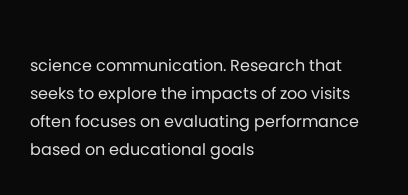science communication. Research that seeks to explore the impacts of zoo visits often focuses on evaluating performance based on educational goals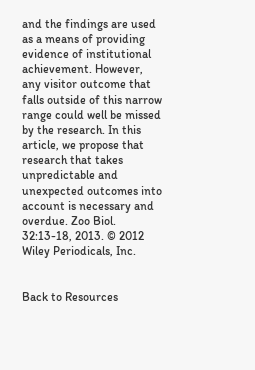and the findings are used as a means of providing evidence of institutional achievement. However, any visitor outcome that falls outside of this narrow range could well be missed by the research. In this article, we propose that research that takes unpredictable and unexpected outcomes into account is necessary and overdue. Zoo Biol. 32:13-18, 2013. © 2012 Wiley Periodicals, Inc.


Back to Resources